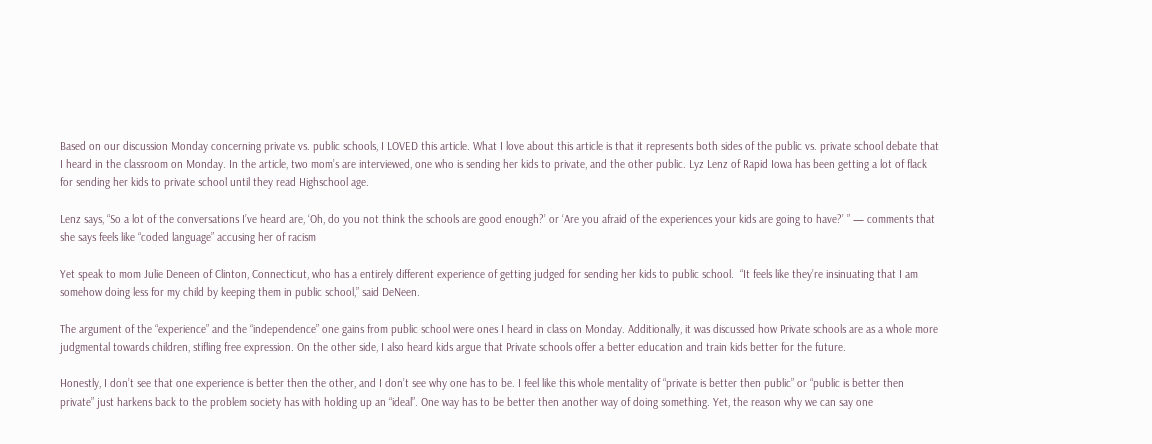Based on our discussion Monday concerning private vs. public schools, I LOVED this article. What I love about this article is that it represents both sides of the public vs. private school debate that I heard in the classroom on Monday. In the article, two mom’s are interviewed, one who is sending her kids to private, and the other public. Lyz Lenz of Rapid Iowa has been getting a lot of flack for sending her kids to private school until they read Highschool age.

Lenz says, “So a lot of the conversations I’ve heard are, ‘Oh, do you not think the schools are good enough?’ or ‘Are you afraid of the experiences your kids are going to have?’ ” — comments that she says feels like “coded language” accusing her of racism

Yet speak to mom Julie Deneen of Clinton, Connecticut, who has a entirely different experience of getting judged for sending her kids to public school.  “It feels like they’re insinuating that I am somehow doing less for my child by keeping them in public school,” said DeNeen.

The argument of the “experience” and the “independence” one gains from public school were ones I heard in class on Monday. Additionally, it was discussed how Private schools are as a whole more judgmental towards children, stifling free expression. On the other side, I also heard kids argue that Private schools offer a better education and train kids better for the future.

Honestly, I don’t see that one experience is better then the other, and I don’t see why one has to be. I feel like this whole mentality of “private is better then public” or “public is better then private” just harkens back to the problem society has with holding up an “ideal”. One way has to be better then another way of doing something. Yet, the reason why we can say one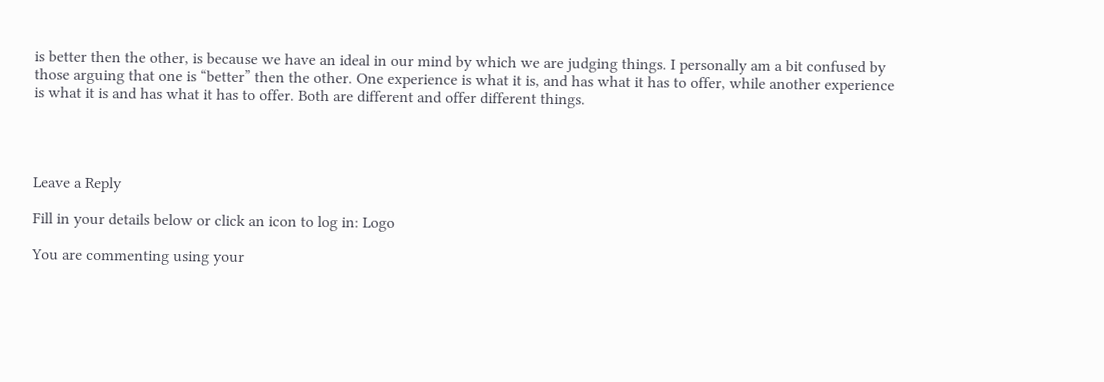is better then the other, is because we have an ideal in our mind by which we are judging things. I personally am a bit confused by those arguing that one is “better” then the other. One experience is what it is, and has what it has to offer, while another experience is what it is and has what it has to offer. Both are different and offer different things.




Leave a Reply

Fill in your details below or click an icon to log in: Logo

You are commenting using your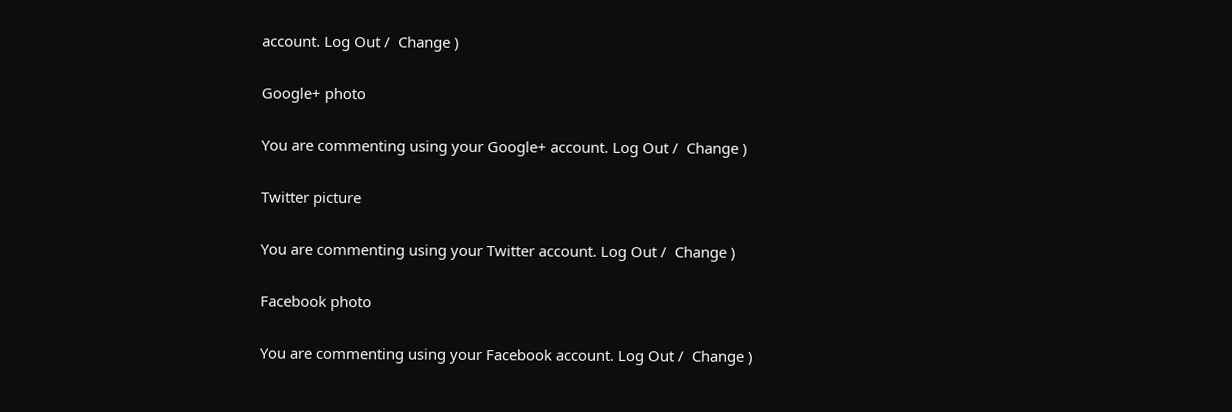account. Log Out /  Change )

Google+ photo

You are commenting using your Google+ account. Log Out /  Change )

Twitter picture

You are commenting using your Twitter account. Log Out /  Change )

Facebook photo

You are commenting using your Facebook account. Log Out /  Change )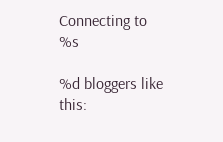Connecting to %s

%d bloggers like this: